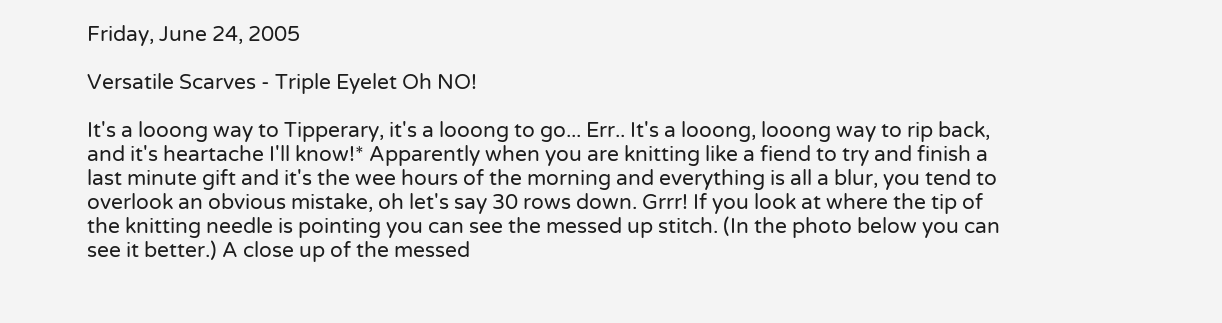Friday, June 24, 2005

Versatile Scarves - Triple Eyelet Oh NO!

It's a looong way to Tipperary, it's a looong to go... Err.. It's a looong, looong way to rip back, and it's heartache I'll know!* Apparently when you are knitting like a fiend to try and finish a last minute gift and it's the wee hours of the morning and everything is all a blur, you tend to overlook an obvious mistake, oh let's say 30 rows down. Grrr! If you look at where the tip of the knitting needle is pointing you can see the messed up stitch. (In the photo below you can see it better.) A close up of the messed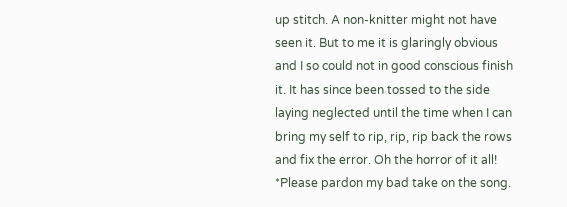up stitch. A non-knitter might not have seen it. But to me it is glaringly obvious and I so could not in good conscious finish it. It has since been tossed to the side laying neglected until the time when I can bring my self to rip, rip, rip back the rows and fix the error. Oh the horror of it all! *Please pardon my bad take on the song.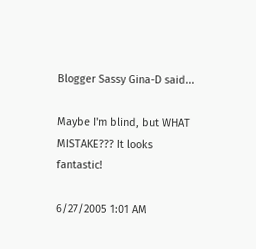Blogger Sassy Gina-D said...

Maybe I'm blind, but WHAT MISTAKE??? It looks fantastic!

6/27/2005 1:01 AM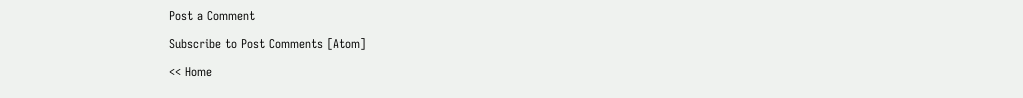Post a Comment

Subscribe to Post Comments [Atom]

<< Home